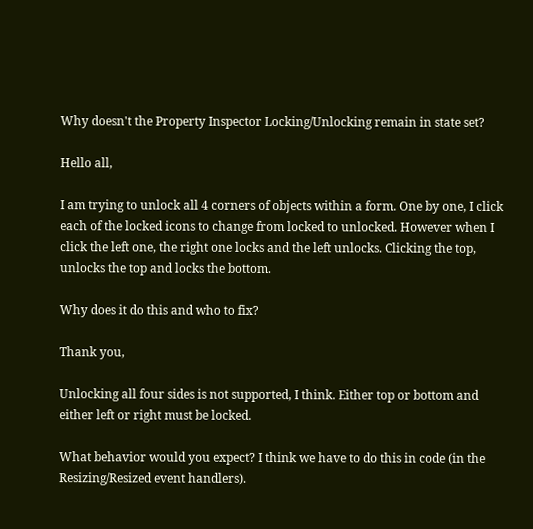Why doesn't the Property Inspector Locking/Unlocking remain in state set?

Hello all,

I am trying to unlock all 4 corners of objects within a form. One by one, I click each of the locked icons to change from locked to unlocked. However when I click the left one, the right one locks and the left unlocks. Clicking the top, unlocks the top and locks the bottom.

Why does it do this and who to fix?

Thank you,

Unlocking all four sides is not supported, I think. Either top or bottom and either left or right must be locked.

What behavior would you expect? I think we have to do this in code (in the Resizing/Resized event handlers).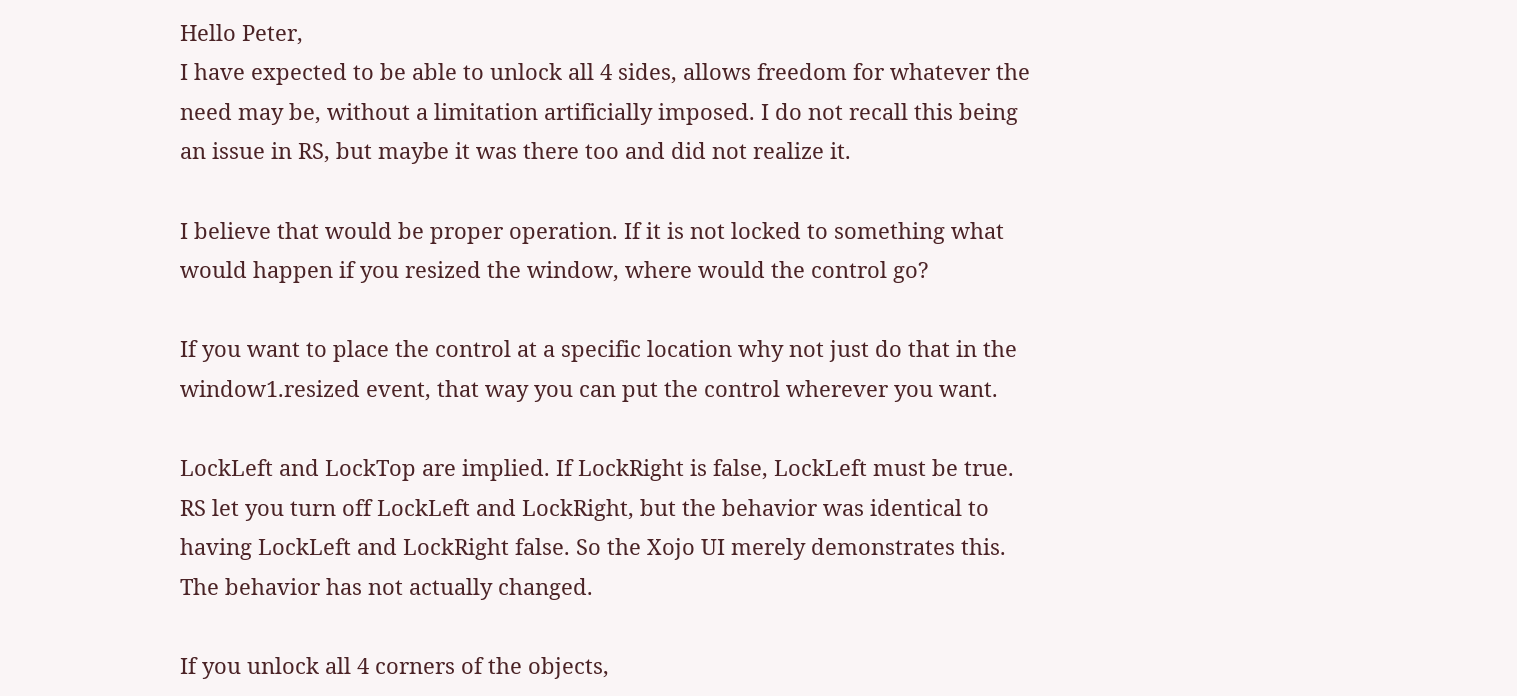Hello Peter,
I have expected to be able to unlock all 4 sides, allows freedom for whatever the need may be, without a limitation artificially imposed. I do not recall this being an issue in RS, but maybe it was there too and did not realize it.

I believe that would be proper operation. If it is not locked to something what would happen if you resized the window, where would the control go?

If you want to place the control at a specific location why not just do that in the window1.resized event, that way you can put the control wherever you want.

LockLeft and LockTop are implied. If LockRight is false, LockLeft must be true. RS let you turn off LockLeft and LockRight, but the behavior was identical to having LockLeft and LockRight false. So the Xojo UI merely demonstrates this. The behavior has not actually changed.

If you unlock all 4 corners of the objects,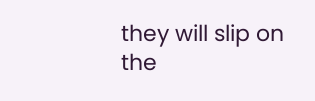they will slip on the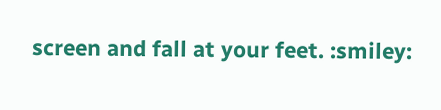screen and fall at your feet. :smiley: